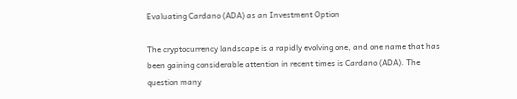Evaluating Cardano (ADA) as an Investment Option

The cryptocurrency landscape is a rapidly evolving one, and one name that has been gaining considerable attention in recent times is Cardano (ADA). The question many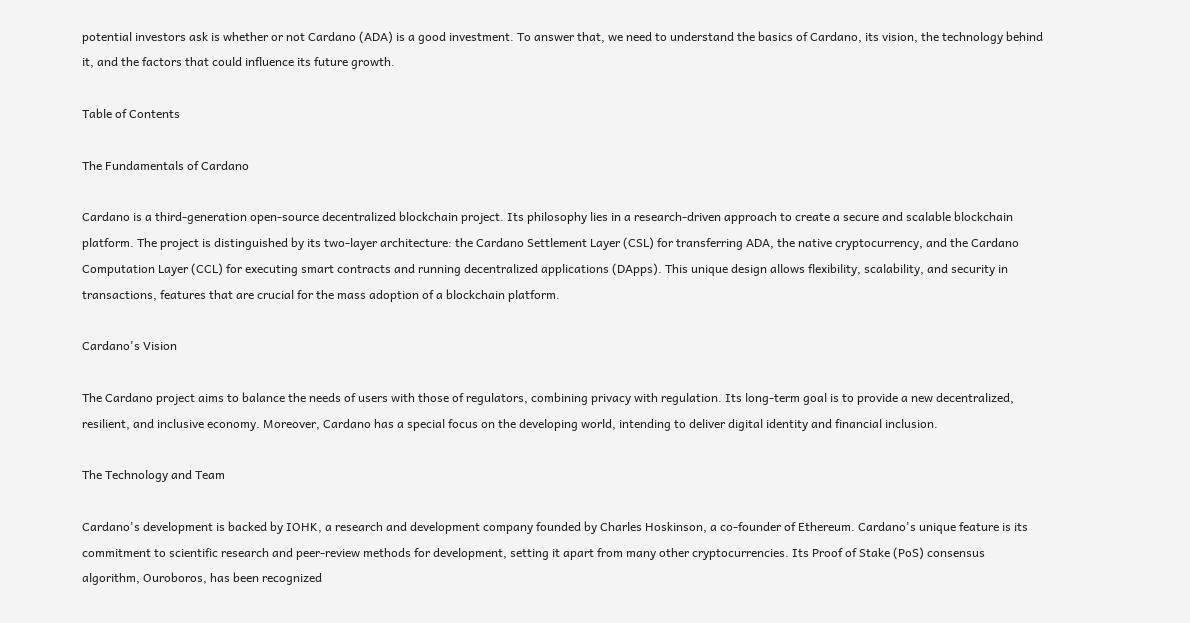potential investors ask is whether or not Cardano (ADA) is a good investment. To answer that, we need to understand the basics of Cardano, its vision, the technology behind it, and the factors that could influence its future growth.

Table of Contents

The Fundamentals of Cardano

Cardano is a third-generation open-source decentralized blockchain project. Its philosophy lies in a research-driven approach to create a secure and scalable blockchain platform. The project is distinguished by its two-layer architecture: the Cardano Settlement Layer (CSL) for transferring ADA, the native cryptocurrency, and the Cardano Computation Layer (CCL) for executing smart contracts and running decentralized applications (DApps). This unique design allows flexibility, scalability, and security in transactions, features that are crucial for the mass adoption of a blockchain platform.

Cardano's Vision

The Cardano project aims to balance the needs of users with those of regulators, combining privacy with regulation. Its long-term goal is to provide a new decentralized, resilient, and inclusive economy. Moreover, Cardano has a special focus on the developing world, intending to deliver digital identity and financial inclusion.

The Technology and Team

Cardano's development is backed by IOHK, a research and development company founded by Charles Hoskinson, a co-founder of Ethereum. Cardano's unique feature is its commitment to scientific research and peer-review methods for development, setting it apart from many other cryptocurrencies. Its Proof of Stake (PoS) consensus algorithm, Ouroboros, has been recognized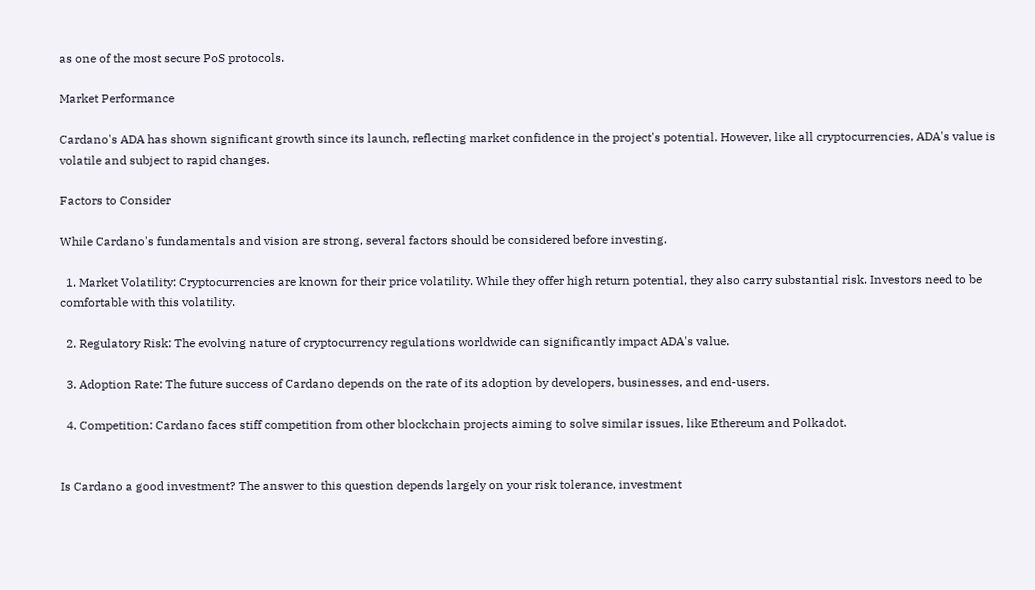as one of the most secure PoS protocols.

Market Performance

Cardano's ADA has shown significant growth since its launch, reflecting market confidence in the project's potential. However, like all cryptocurrencies, ADA's value is volatile and subject to rapid changes.

Factors to Consider

While Cardano's fundamentals and vision are strong, several factors should be considered before investing.

  1. Market Volatility: Cryptocurrencies are known for their price volatility. While they offer high return potential, they also carry substantial risk. Investors need to be comfortable with this volatility.

  2. Regulatory Risk: The evolving nature of cryptocurrency regulations worldwide can significantly impact ADA's value.

  3. Adoption Rate: The future success of Cardano depends on the rate of its adoption by developers, businesses, and end-users.

  4. Competition: Cardano faces stiff competition from other blockchain projects aiming to solve similar issues, like Ethereum and Polkadot.


Is Cardano a good investment? The answer to this question depends largely on your risk tolerance, investment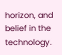horizon, and belief in the technology.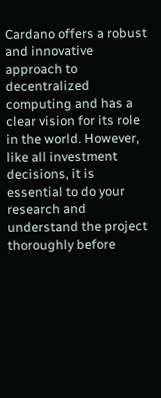Cardano offers a robust and innovative approach to decentralized computing and has a clear vision for its role in the world. However, like all investment decisions, it is essential to do your research and understand the project thoroughly before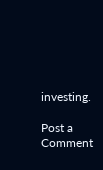investing.

Post a Comment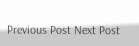Previous Post Next Post